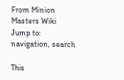From Minion Masters Wiki
Jump to: navigation, search

This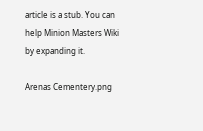article is a stub. You can help Minion Masters Wiki by expanding it.

Arenas Cementery.png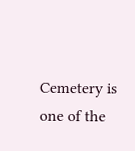Cemetery is one of the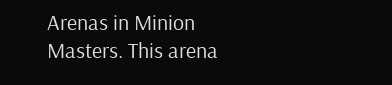Arenas in Minion Masters. This arena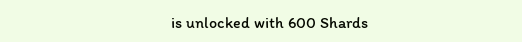is unlocked with 600 Shards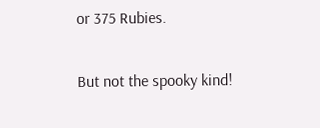or 375 Rubies.


But not the spooky kind!